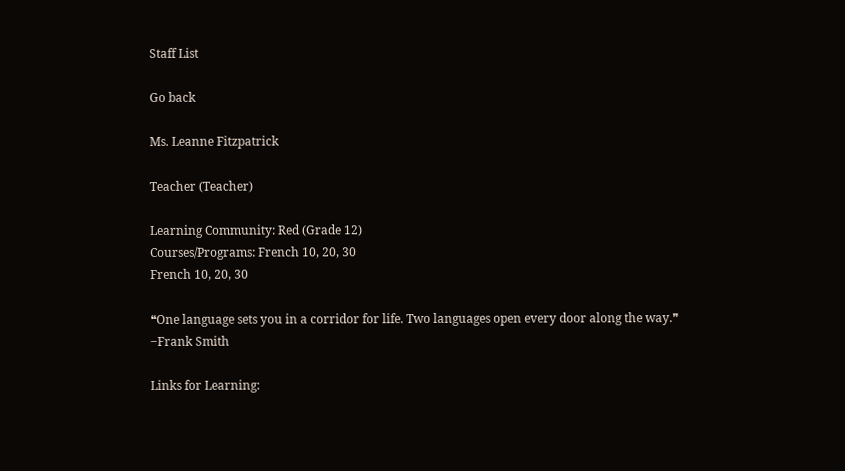Staff List

Go back

Ms. Leanne Fitzpatrick

Teacher (Teacher)

Learning Community: Red (Grade 12)
Courses/Programs: French 10, 20, 30
French 10, 20, 30

❝One language sets you in a corridor for life. Two languages open every door along the way.❞
‒Frank Smith

Links for Learning: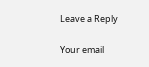Leave a Reply

Your email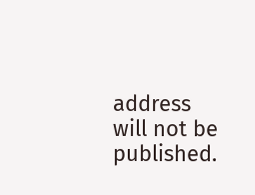address will not be published.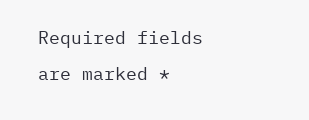Required fields are marked *